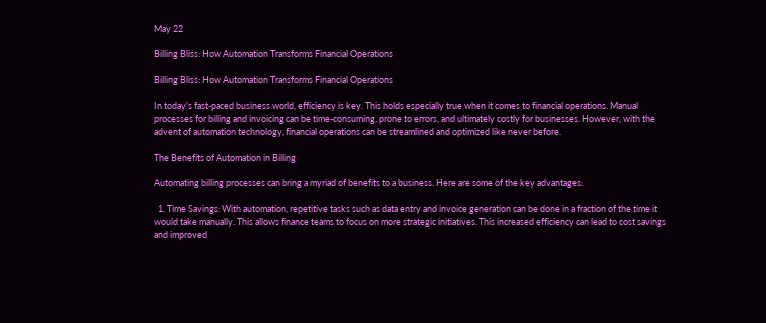May 22

Billing Bliss: How Automation Transforms Financial Operations

Billing Bliss: How Automation Transforms Financial Operations

In today’s fast-paced business world, efficiency is key. This holds especially true when it comes to financial operations. Manual processes for billing and invoicing can be time-consuming, prone to errors, and ultimately costly for businesses. However, with the advent of automation technology, financial operations can be streamlined and optimized like never before.

The Benefits of Automation in Billing

Automating billing processes can bring a myriad of benefits to a business. Here are some of the key advantages:

  1. Time Savings: With automation, repetitive tasks such as data entry and invoice generation can be done in a fraction of the time it would take manually. This allows finance teams to focus on more strategic initiatives. This increased efficiency can lead to cost savings and improved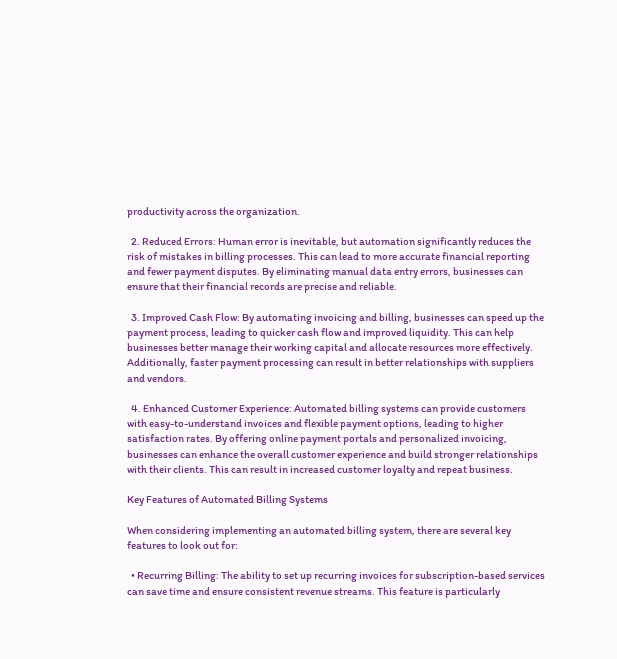productivity across the organization.

  2. Reduced Errors: Human error is inevitable, but automation significantly reduces the risk of mistakes in billing processes. This can lead to more accurate financial reporting and fewer payment disputes. By eliminating manual data entry errors, businesses can ensure that their financial records are precise and reliable.

  3. Improved Cash Flow: By automating invoicing and billing, businesses can speed up the payment process, leading to quicker cash flow and improved liquidity. This can help businesses better manage their working capital and allocate resources more effectively. Additionally, faster payment processing can result in better relationships with suppliers and vendors.

  4. Enhanced Customer Experience: Automated billing systems can provide customers with easy-to-understand invoices and flexible payment options, leading to higher satisfaction rates. By offering online payment portals and personalized invoicing, businesses can enhance the overall customer experience and build stronger relationships with their clients. This can result in increased customer loyalty and repeat business.

Key Features of Automated Billing Systems

When considering implementing an automated billing system, there are several key features to look out for:

  • Recurring Billing: The ability to set up recurring invoices for subscription-based services can save time and ensure consistent revenue streams. This feature is particularly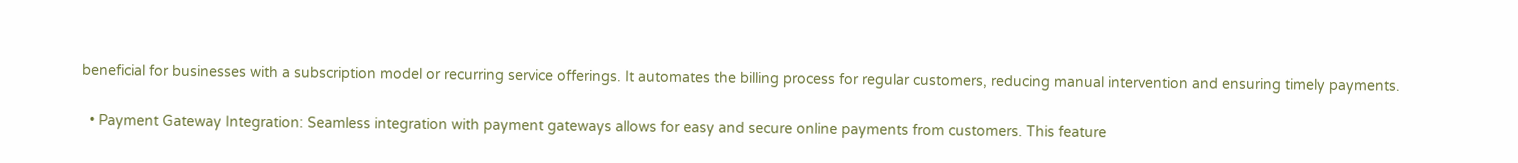beneficial for businesses with a subscription model or recurring service offerings. It automates the billing process for regular customers, reducing manual intervention and ensuring timely payments.

  • Payment Gateway Integration: Seamless integration with payment gateways allows for easy and secure online payments from customers. This feature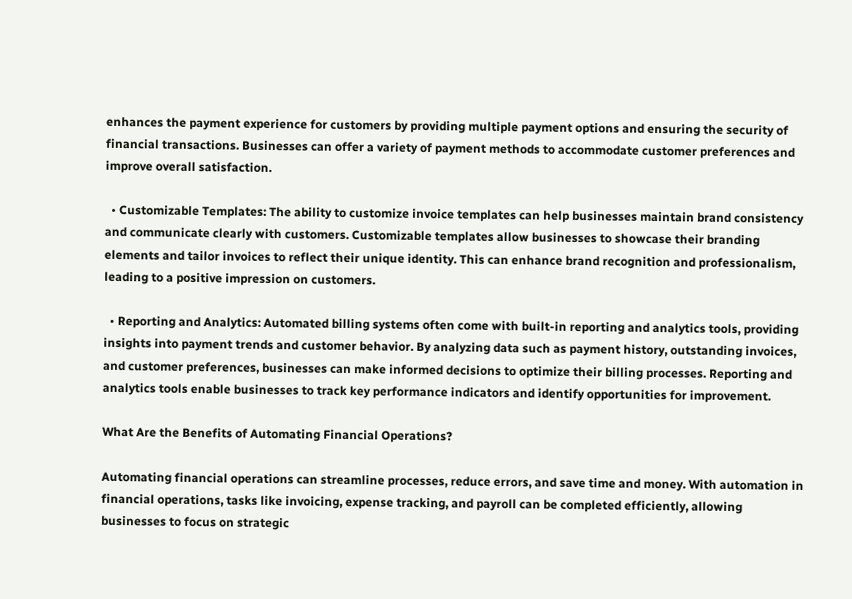enhances the payment experience for customers by providing multiple payment options and ensuring the security of financial transactions. Businesses can offer a variety of payment methods to accommodate customer preferences and improve overall satisfaction.

  • Customizable Templates: The ability to customize invoice templates can help businesses maintain brand consistency and communicate clearly with customers. Customizable templates allow businesses to showcase their branding elements and tailor invoices to reflect their unique identity. This can enhance brand recognition and professionalism, leading to a positive impression on customers.

  • Reporting and Analytics: Automated billing systems often come with built-in reporting and analytics tools, providing insights into payment trends and customer behavior. By analyzing data such as payment history, outstanding invoices, and customer preferences, businesses can make informed decisions to optimize their billing processes. Reporting and analytics tools enable businesses to track key performance indicators and identify opportunities for improvement.

What Are the Benefits of Automating Financial Operations?

Automating financial operations can streamline processes, reduce errors, and save time and money. With automation in financial operations, tasks like invoicing, expense tracking, and payroll can be completed efficiently, allowing businesses to focus on strategic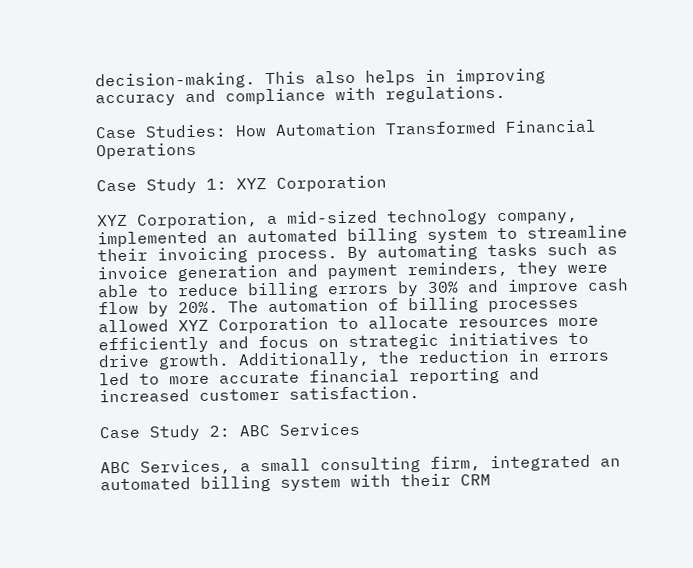decision-making. This also helps in improving accuracy and compliance with regulations.

Case Studies: How Automation Transformed Financial Operations

Case Study 1: XYZ Corporation

XYZ Corporation, a mid-sized technology company, implemented an automated billing system to streamline their invoicing process. By automating tasks such as invoice generation and payment reminders, they were able to reduce billing errors by 30% and improve cash flow by 20%. The automation of billing processes allowed XYZ Corporation to allocate resources more efficiently and focus on strategic initiatives to drive growth. Additionally, the reduction in errors led to more accurate financial reporting and increased customer satisfaction.

Case Study 2: ABC Services

ABC Services, a small consulting firm, integrated an automated billing system with their CRM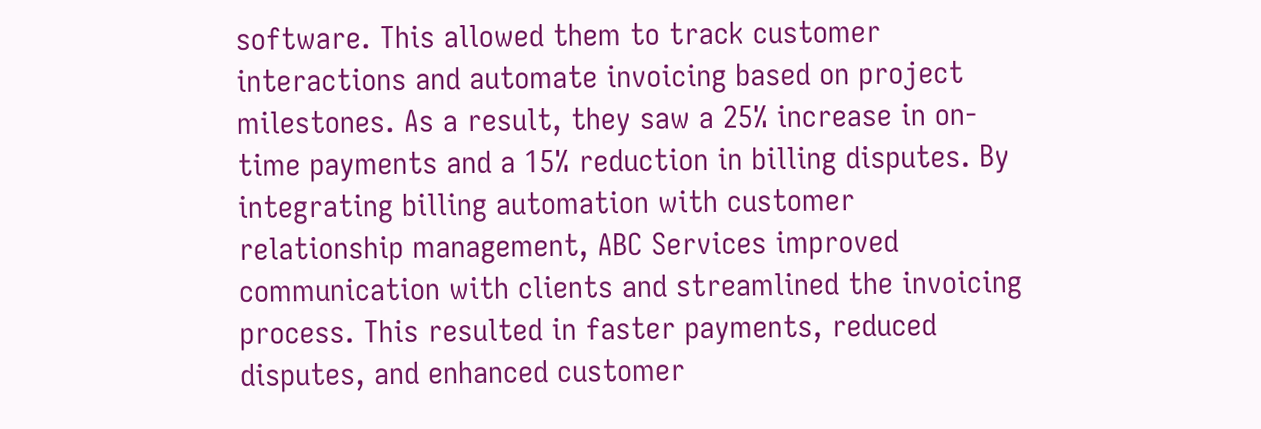software. This allowed them to track customer interactions and automate invoicing based on project milestones. As a result, they saw a 25% increase in on-time payments and a 15% reduction in billing disputes. By integrating billing automation with customer relationship management, ABC Services improved communication with clients and streamlined the invoicing process. This resulted in faster payments, reduced disputes, and enhanced customer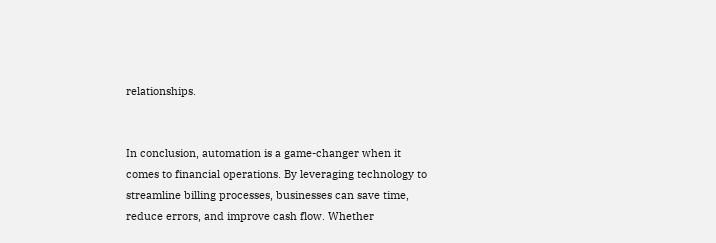relationships.


In conclusion, automation is a game-changer when it comes to financial operations. By leveraging technology to streamline billing processes, businesses can save time, reduce errors, and improve cash flow. Whether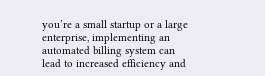you’re a small startup or a large enterprise, implementing an automated billing system can lead to increased efficiency and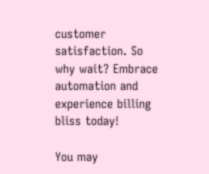customer satisfaction. So why wait? Embrace automation and experience billing bliss today!

You may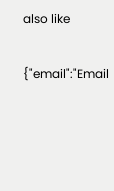also like

{"email":"Email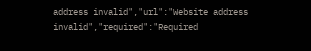address invalid","url":"Website address invalid","required":"Required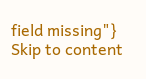field missing"}
Skip to content